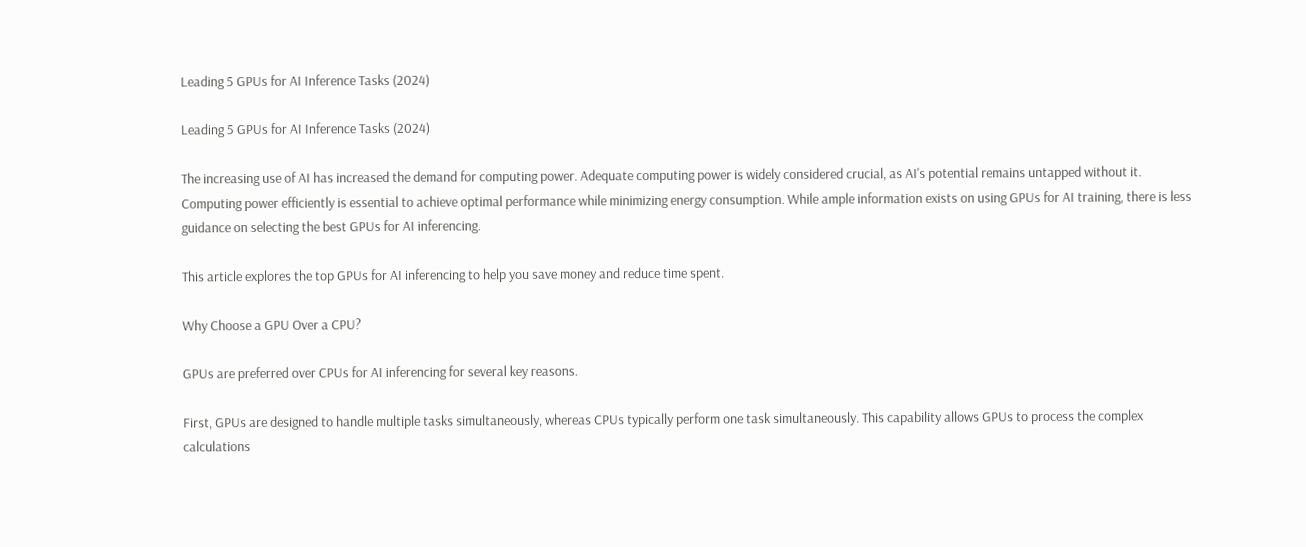Leading 5 GPUs for AI Inference Tasks (2024)

Leading 5 GPUs for AI Inference Tasks (2024)

The increasing use of AI has increased the demand for computing power. Adequate computing power is widely considered crucial, as AI's potential remains untapped without it. Computing power efficiently is essential to achieve optimal performance while minimizing energy consumption. While ample information exists on using GPUs for AI training, there is less guidance on selecting the best GPUs for AI inferencing.

This article explores the top GPUs for AI inferencing to help you save money and reduce time spent.

Why Choose a GPU Over a CPU?

GPUs are preferred over CPUs for AI inferencing for several key reasons.

First, GPUs are designed to handle multiple tasks simultaneously, whereas CPUs typically perform one task simultaneously. This capability allows GPUs to process the complex calculations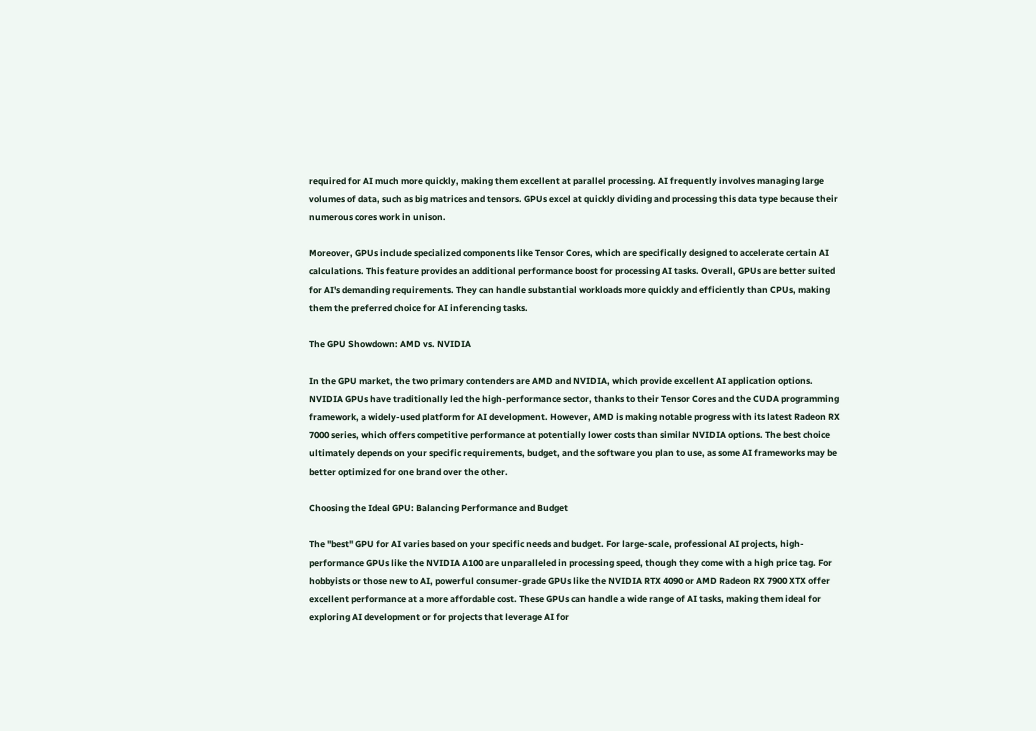required for AI much more quickly, making them excellent at parallel processing. AI frequently involves managing large volumes of data, such as big matrices and tensors. GPUs excel at quickly dividing and processing this data type because their numerous cores work in unison.

Moreover, GPUs include specialized components like Tensor Cores, which are specifically designed to accelerate certain AI calculations. This feature provides an additional performance boost for processing AI tasks. Overall, GPUs are better suited for AI's demanding requirements. They can handle substantial workloads more quickly and efficiently than CPUs, making them the preferred choice for AI inferencing tasks.

The GPU Showdown: AMD vs. NVIDIA

In the GPU market, the two primary contenders are AMD and NVIDIA, which provide excellent AI application options. NVIDIA GPUs have traditionally led the high-performance sector, thanks to their Tensor Cores and the CUDA programming framework, a widely-used platform for AI development. However, AMD is making notable progress with its latest Radeon RX 7000 series, which offers competitive performance at potentially lower costs than similar NVIDIA options. The best choice ultimately depends on your specific requirements, budget, and the software you plan to use, as some AI frameworks may be better optimized for one brand over the other.

Choosing the Ideal GPU: Balancing Performance and Budget

The "best" GPU for AI varies based on your specific needs and budget. For large-scale, professional AI projects, high-performance GPUs like the NVIDIA A100 are unparalleled in processing speed, though they come with a high price tag. For hobbyists or those new to AI, powerful consumer-grade GPUs like the NVIDIA RTX 4090 or AMD Radeon RX 7900 XTX offer excellent performance at a more affordable cost. These GPUs can handle a wide range of AI tasks, making them ideal for exploring AI development or for projects that leverage AI for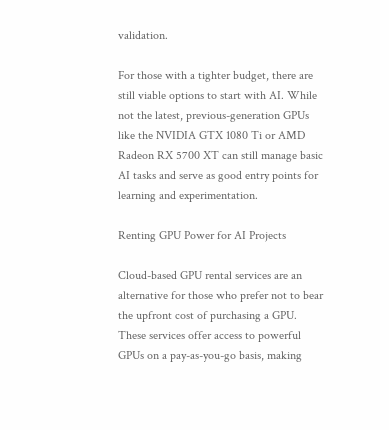validation.

For those with a tighter budget, there are still viable options to start with AI. While not the latest, previous-generation GPUs like the NVIDIA GTX 1080 Ti or AMD Radeon RX 5700 XT can still manage basic AI tasks and serve as good entry points for learning and experimentation.

Renting GPU Power for AI Projects

Cloud-based GPU rental services are an alternative for those who prefer not to bear the upfront cost of purchasing a GPU. These services offer access to powerful GPUs on a pay-as-you-go basis, making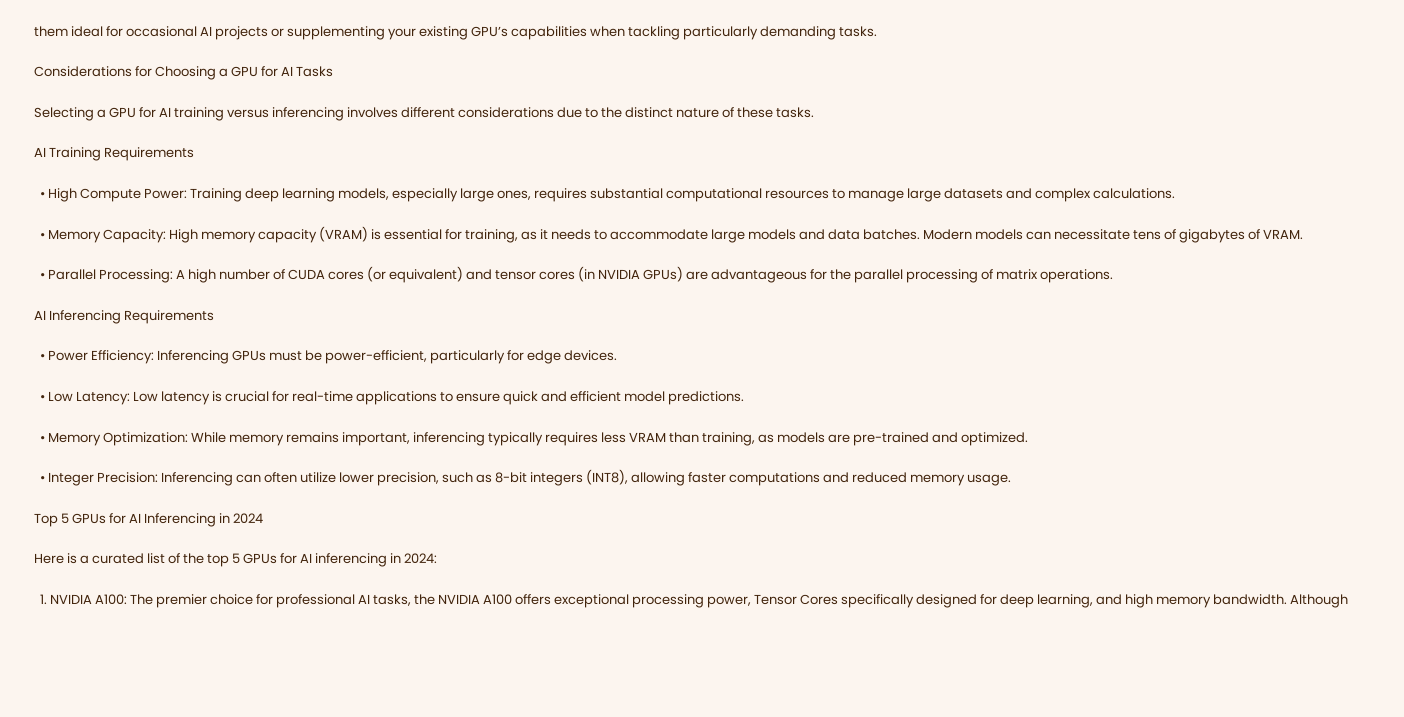them ideal for occasional AI projects or supplementing your existing GPU’s capabilities when tackling particularly demanding tasks.

Considerations for Choosing a GPU for AI Tasks

Selecting a GPU for AI training versus inferencing involves different considerations due to the distinct nature of these tasks.

AI Training Requirements

  • High Compute Power: Training deep learning models, especially large ones, requires substantial computational resources to manage large datasets and complex calculations.

  • Memory Capacity: High memory capacity (VRAM) is essential for training, as it needs to accommodate large models and data batches. Modern models can necessitate tens of gigabytes of VRAM.

  • Parallel Processing: A high number of CUDA cores (or equivalent) and tensor cores (in NVIDIA GPUs) are advantageous for the parallel processing of matrix operations.

AI Inferencing Requirements

  • Power Efficiency: Inferencing GPUs must be power-efficient, particularly for edge devices.

  • Low Latency: Low latency is crucial for real-time applications to ensure quick and efficient model predictions.

  • Memory Optimization: While memory remains important, inferencing typically requires less VRAM than training, as models are pre-trained and optimized.

  • Integer Precision: Inferencing can often utilize lower precision, such as 8-bit integers (INT8), allowing faster computations and reduced memory usage.

Top 5 GPUs for AI Inferencing in 2024

Here is a curated list of the top 5 GPUs for AI inferencing in 2024:

  1. NVIDIA A100: The premier choice for professional AI tasks, the NVIDIA A100 offers exceptional processing power, Tensor Cores specifically designed for deep learning, and high memory bandwidth. Although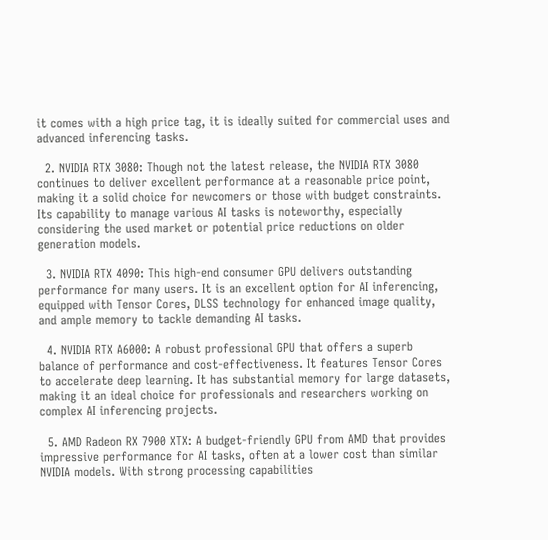it comes with a high price tag, it is ideally suited for commercial uses and advanced inferencing tasks.

  2. NVIDIA RTX 3080: Though not the latest release, the NVIDIA RTX 3080 continues to deliver excellent performance at a reasonable price point, making it a solid choice for newcomers or those with budget constraints. Its capability to manage various AI tasks is noteworthy, especially considering the used market or potential price reductions on older generation models.

  3. NVIDIA RTX 4090: This high-end consumer GPU delivers outstanding performance for many users. It is an excellent option for AI inferencing, equipped with Tensor Cores, DLSS technology for enhanced image quality, and ample memory to tackle demanding AI tasks.

  4. NVIDIA RTX A6000: A robust professional GPU that offers a superb balance of performance and cost-effectiveness. It features Tensor Cores to accelerate deep learning. It has substantial memory for large datasets, making it an ideal choice for professionals and researchers working on complex AI inferencing projects.

  5. AMD Radeon RX 7900 XTX: A budget-friendly GPU from AMD that provides impressive performance for AI tasks, often at a lower cost than similar NVIDIA models. With strong processing capabilities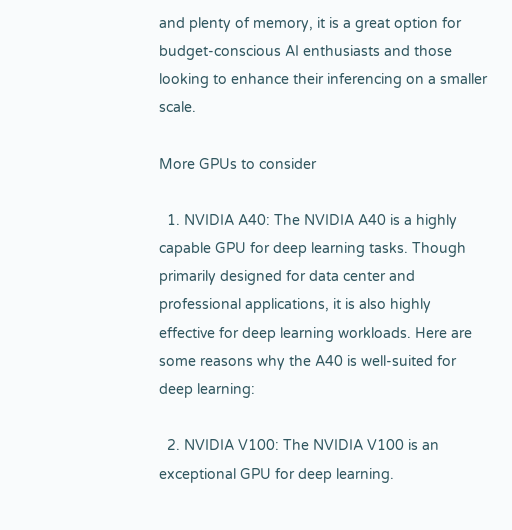and plenty of memory, it is a great option for budget-conscious AI enthusiasts and those looking to enhance their inferencing on a smaller scale.

More GPUs to consider

  1. NVIDIA A40: The NVIDIA A40 is a highly capable GPU for deep learning tasks. Though primarily designed for data center and professional applications, it is also highly effective for deep learning workloads. Here are some reasons why the A40 is well-suited for deep learning:

  2. NVIDIA V100: The NVIDIA V100 is an exceptional GPU for deep learning.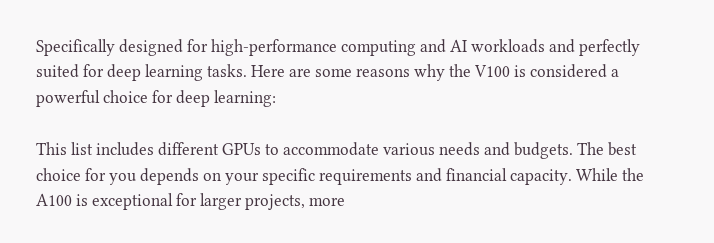Specifically designed for high-performance computing and AI workloads and perfectly suited for deep learning tasks. Here are some reasons why the V100 is considered a powerful choice for deep learning:

This list includes different GPUs to accommodate various needs and budgets. The best choice for you depends on your specific requirements and financial capacity. While the A100 is exceptional for larger projects, more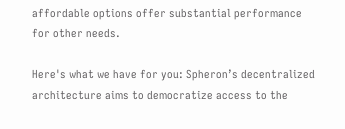affordable options offer substantial performance for other needs.

Here's what we have for you: Spheron’s decentralized architecture aims to democratize access to the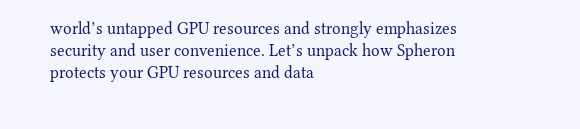world’s untapped GPU resources and strongly emphasizes security and user convenience. Let’s unpack how Spheron protects your GPU resources and data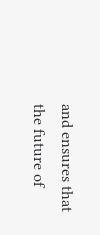and ensures that the future of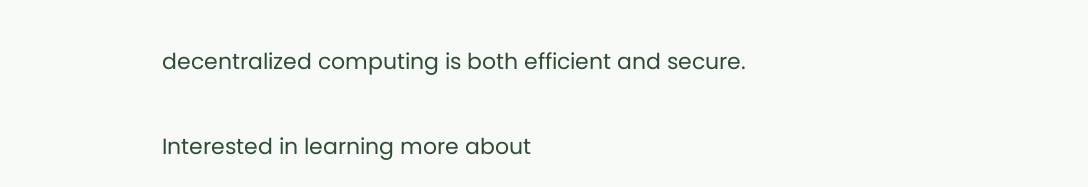decentralized computing is both efficient and secure.

Interested in learning more about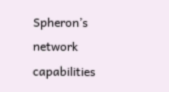Spheron’s network capabilities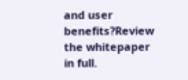and user benefits?Review the whitepaper in full.